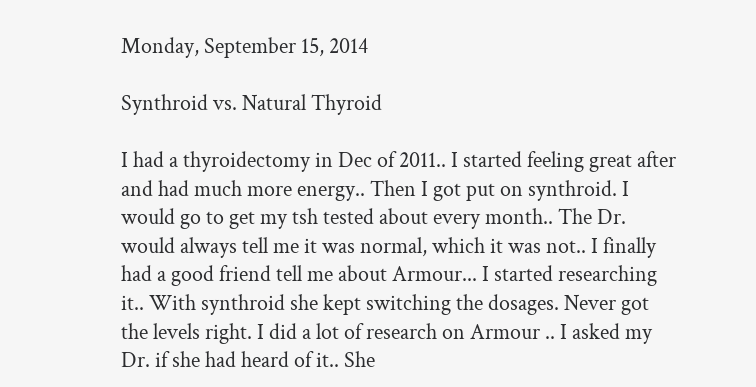Monday, September 15, 2014

Synthroid vs. Natural Thyroid

I had a thyroidectomy in Dec of 2011.. I started feeling great after and had much more energy.. Then I got put on synthroid. I would go to get my tsh tested about every month.. The Dr. would always tell me it was normal, which it was not.. I finally had a good friend tell me about Armour... I started researching it.. With synthroid she kept switching the dosages. Never got the levels right. I did a lot of research on Armour .. I asked my Dr. if she had heard of it.. She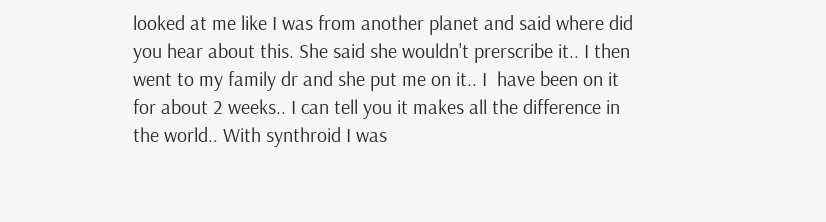looked at me like I was from another planet and said where did you hear about this. She said she wouldn't prerscribe it.. I then went to my family dr and she put me on it.. I  have been on it for about 2 weeks.. I can tell you it makes all the difference in the world.. With synthroid I was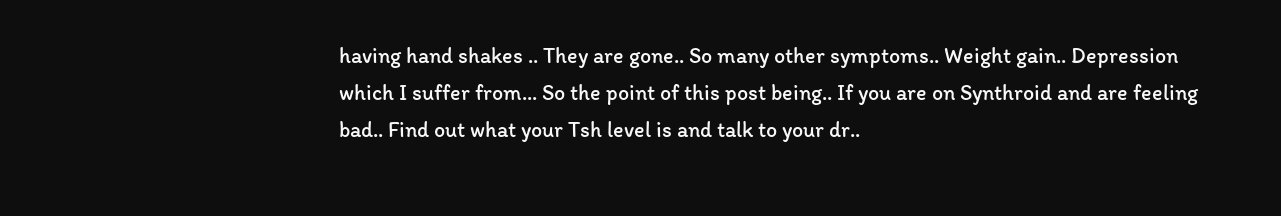having hand shakes .. They are gone.. So many other symptoms.. Weight gain.. Depression which I suffer from... So the point of this post being.. If you are on Synthroid and are feeling bad.. Find out what your Tsh level is and talk to your dr..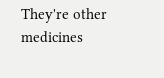They're other medicines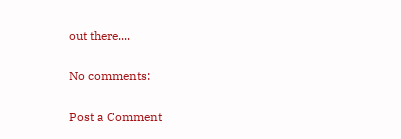out there....

No comments:

Post a Comment